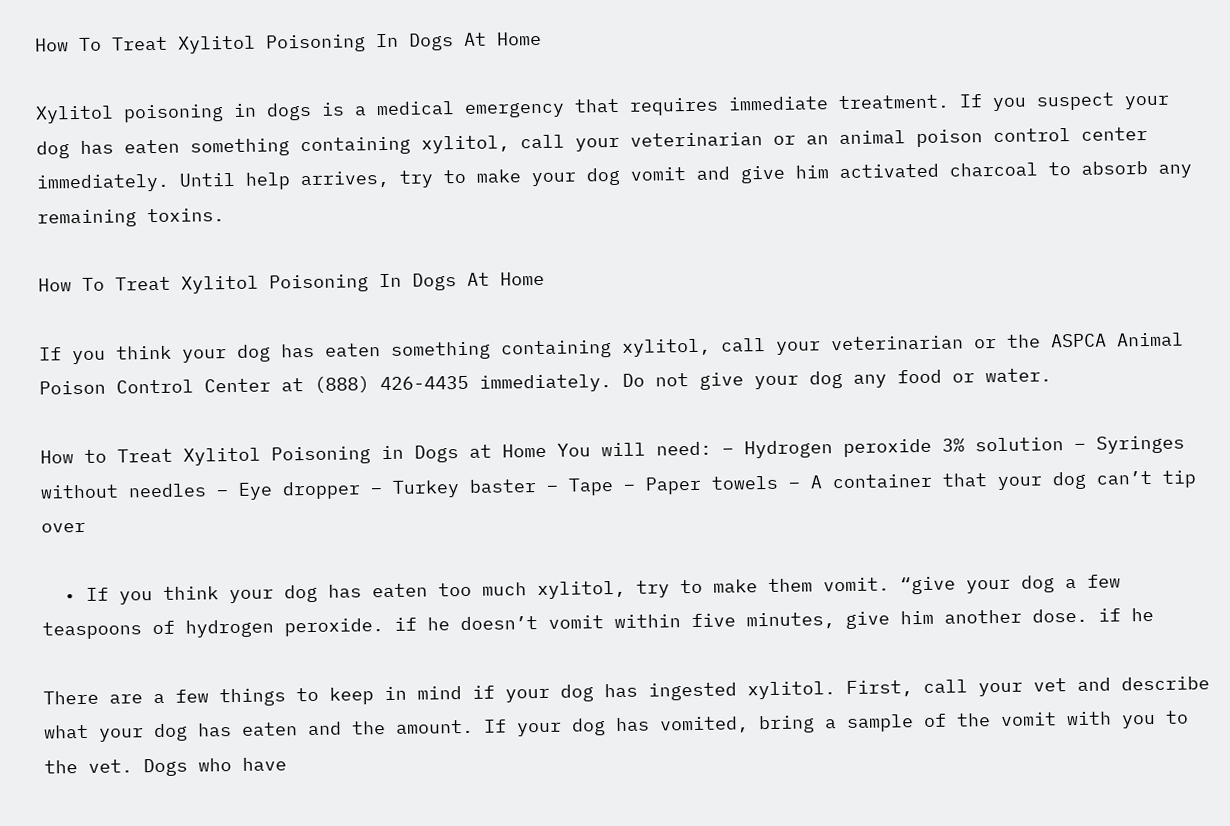How To Treat Xylitol Poisoning In Dogs At Home

Xylitol poisoning in dogs is a medical emergency that requires immediate treatment. If you suspect your dog has eaten something containing xylitol, call your veterinarian or an animal poison control center immediately. Until help arrives, try to make your dog vomit and give him activated charcoal to absorb any remaining toxins.

How To Treat Xylitol Poisoning In Dogs At Home

If you think your dog has eaten something containing xylitol, call your veterinarian or the ASPCA Animal Poison Control Center at (888) 426-4435 immediately. Do not give your dog any food or water.

How to Treat Xylitol Poisoning in Dogs at Home You will need: – Hydrogen peroxide 3% solution – Syringes without needles – Eye dropper – Turkey baster – Tape – Paper towels – A container that your dog can’t tip over

  • If you think your dog has eaten too much xylitol, try to make them vomit. “give your dog a few teaspoons of hydrogen peroxide. if he doesn’t vomit within five minutes, give him another dose. if he

There are a few things to keep in mind if your dog has ingested xylitol. First, call your vet and describe what your dog has eaten and the amount. If your dog has vomited, bring a sample of the vomit with you to the vet. Dogs who have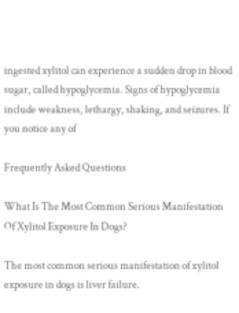ingested xylitol can experience a sudden drop in blood sugar, called hypoglycemia. Signs of hypoglycemia include weakness, lethargy, shaking, and seizures. If you notice any of

Frequently Asked Questions

What Is The Most Common Serious Manifestation Of Xylitol Exposure In Dogs?

The most common serious manifestation of xylitol exposure in dogs is liver failure.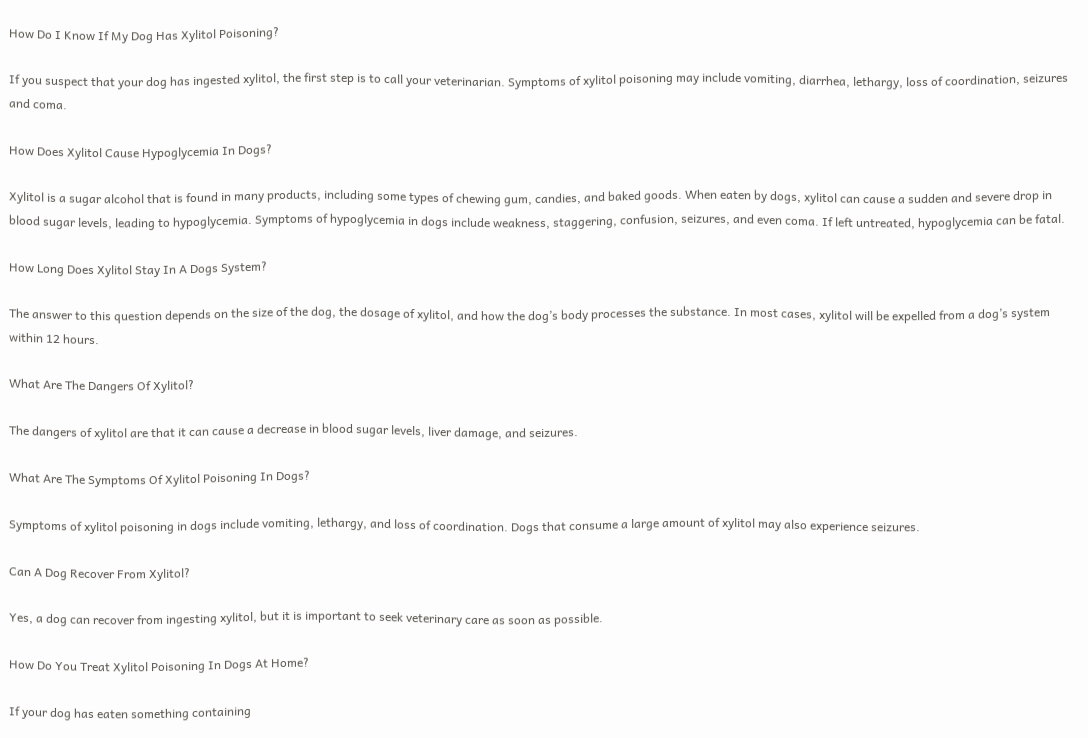How Do I Know If My Dog Has Xylitol Poisoning?

If you suspect that your dog has ingested xylitol, the first step is to call your veterinarian. Symptoms of xylitol poisoning may include vomiting, diarrhea, lethargy, loss of coordination, seizures and coma.

How Does Xylitol Cause Hypoglycemia In Dogs?

Xylitol is a sugar alcohol that is found in many products, including some types of chewing gum, candies, and baked goods. When eaten by dogs, xylitol can cause a sudden and severe drop in blood sugar levels, leading to hypoglycemia. Symptoms of hypoglycemia in dogs include weakness, staggering, confusion, seizures, and even coma. If left untreated, hypoglycemia can be fatal.

How Long Does Xylitol Stay In A Dogs System?

The answer to this question depends on the size of the dog, the dosage of xylitol, and how the dog’s body processes the substance. In most cases, xylitol will be expelled from a dog’s system within 12 hours.

What Are The Dangers Of Xylitol?

The dangers of xylitol are that it can cause a decrease in blood sugar levels, liver damage, and seizures.

What Are The Symptoms Of Xylitol Poisoning In Dogs?

Symptoms of xylitol poisoning in dogs include vomiting, lethargy, and loss of coordination. Dogs that consume a large amount of xylitol may also experience seizures.

Can A Dog Recover From Xylitol?

Yes, a dog can recover from ingesting xylitol, but it is important to seek veterinary care as soon as possible.

How Do You Treat Xylitol Poisoning In Dogs At Home?

If your dog has eaten something containing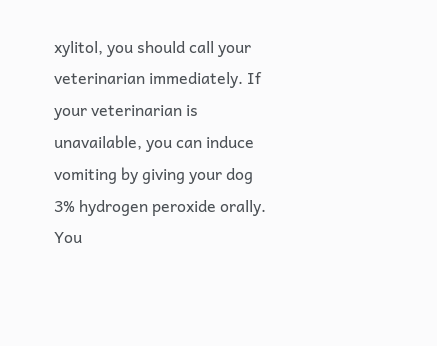xylitol, you should call your veterinarian immediately. If your veterinarian is unavailable, you can induce vomiting by giving your dog 3% hydrogen peroxide orally. You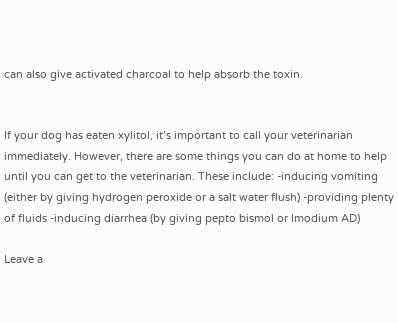can also give activated charcoal to help absorb the toxin.


If your dog has eaten xylitol, it’s important to call your veterinarian immediately. However, there are some things you can do at home to help until you can get to the veterinarian. These include: -inducing vomiting (either by giving hydrogen peroxide or a salt water flush) -providing plenty of fluids -inducing diarrhea (by giving pepto bismol or Imodium AD)

Leave a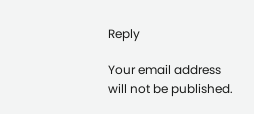Reply

Your email address will not be published.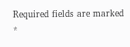Required fields are marked *